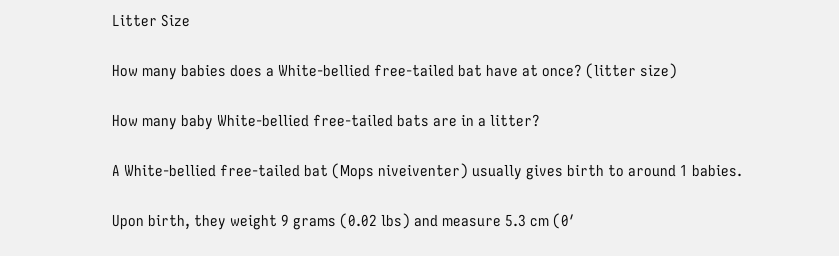Litter Size

How many babies does a White-bellied free-tailed bat have at once? (litter size)

How many baby White-bellied free-tailed bats are in a litter?

A White-bellied free-tailed bat (Mops niveiventer) usually gives birth to around 1 babies.

Upon birth, they weight 9 grams (0.02 lbs) and measure 5.3 cm (0′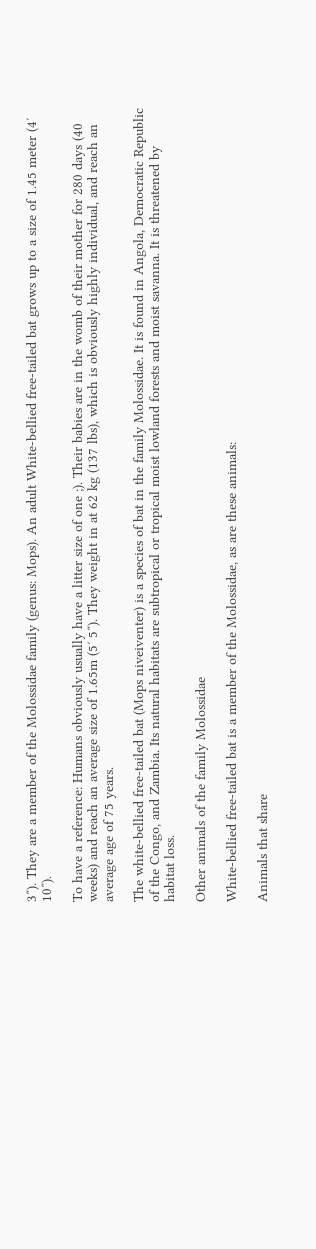3″). They are a member of the Molossidae family (genus: Mops). An adult White-bellied free-tailed bat grows up to a size of 1.45 meter (4′ 10″).

To have a reference: Humans obviously usually have a litter size of one ;). Their babies are in the womb of their mother for 280 days (40 weeks) and reach an average size of 1.65m (5′ 5″). They weight in at 62 kg (137 lbs), which is obviously highly individual, and reach an average age of 75 years.

The white-bellied free-tailed bat (Mops niveiventer) is a species of bat in the family Molossidae. It is found in Angola, Democratic Republic of the Congo, and Zambia. Its natural habitats are subtropical or tropical moist lowland forests and moist savanna. It is threatened by habitat loss.

Other animals of the family Molossidae

White-bellied free-tailed bat is a member of the Molossidae, as are these animals:

Animals that share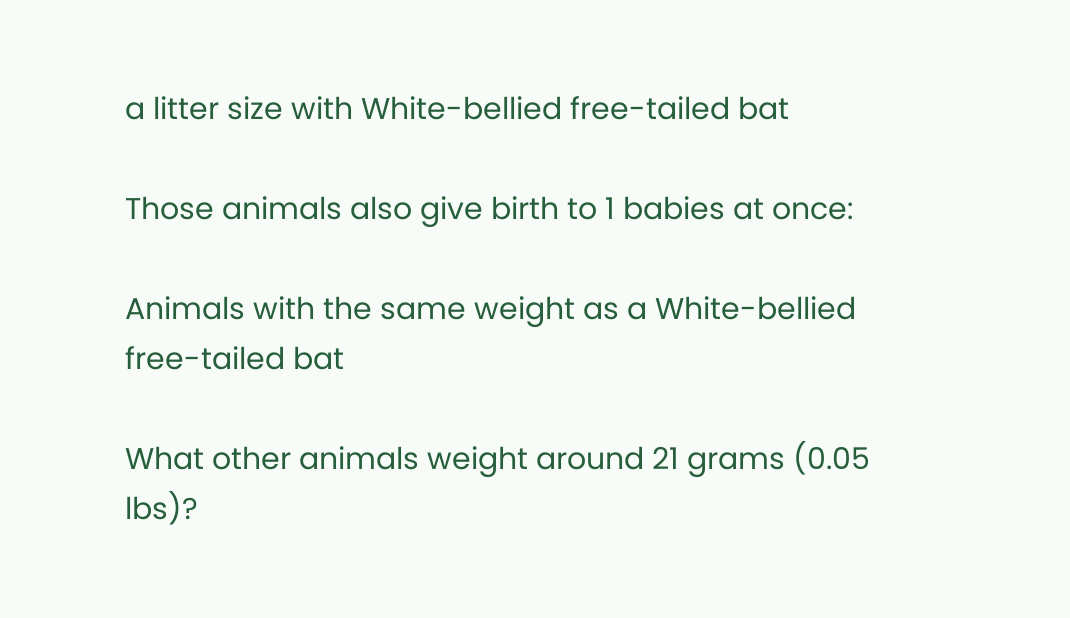a litter size with White-bellied free-tailed bat

Those animals also give birth to 1 babies at once:

Animals with the same weight as a White-bellied free-tailed bat

What other animals weight around 21 grams (0.05 lbs)?